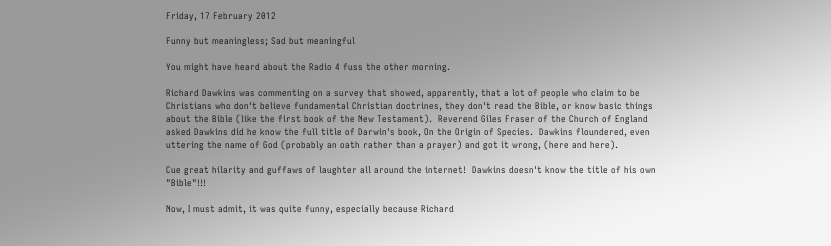Friday, 17 February 2012

Funny but meaningless; Sad but meaningful

You might have heard about the Radio 4 fuss the other morning.

Richard Dawkins was commenting on a survey that showed, apparently, that a lot of people who claim to be Christians who don't believe fundamental Christian doctrines, they don't read the Bible, or know basic things about the Bible (like the first book of the New Testament).  Reverend Giles Fraser of the Church of England asked Dawkins did he know the full title of Darwin's book, On the Origin of Species.  Dawkins floundered, even uttering the name of God (probably an oath rather than a prayer) and got it wrong, (here and here).

Cue great hilarity and guffaws of laughter all around the internet!  Dawkins doesn't know the title of his own "Bible"!!!

Now, I must admit, it was quite funny, especially because Richard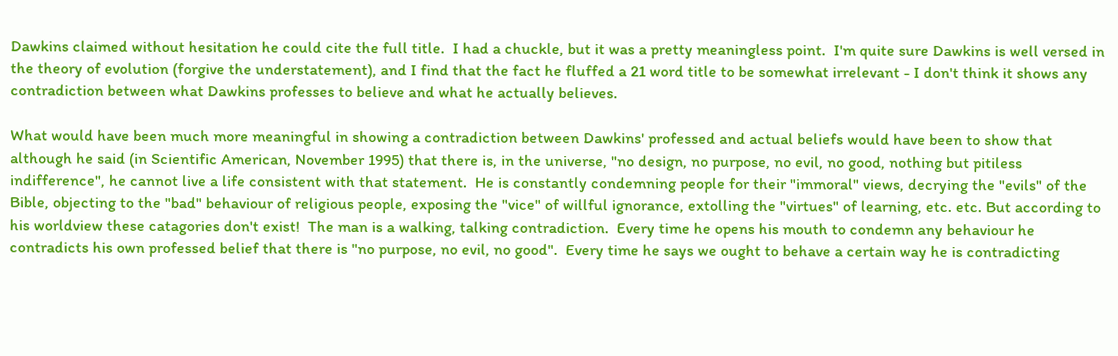Dawkins claimed without hesitation he could cite the full title.  I had a chuckle, but it was a pretty meaningless point.  I'm quite sure Dawkins is well versed in the theory of evolution (forgive the understatement), and I find that the fact he fluffed a 21 word title to be somewhat irrelevant - I don't think it shows any contradiction between what Dawkins professes to believe and what he actually believes.

What would have been much more meaningful in showing a contradiction between Dawkins' professed and actual beliefs would have been to show that although he said (in Scientific American, November 1995) that there is, in the universe, "no design, no purpose, no evil, no good, nothing but pitiless indifference", he cannot live a life consistent with that statement.  He is constantly condemning people for their "immoral" views, decrying the "evils" of the Bible, objecting to the "bad" behaviour of religious people, exposing the "vice" of willful ignorance, extolling the "virtues" of learning, etc. etc. But according to his worldview these catagories don't exist!  The man is a walking, talking contradiction.  Every time he opens his mouth to condemn any behaviour he contradicts his own professed belief that there is "no purpose, no evil, no good".  Every time he says we ought to behave a certain way he is contradicting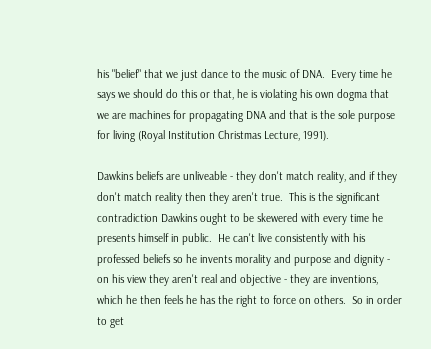his "belief" that we just dance to the music of DNA.  Every time he says we should do this or that, he is violating his own dogma that we are machines for propagating DNA and that is the sole purpose for living (Royal Institution Christmas Lecture, 1991).

Dawkins beliefs are unliveable - they don't match reality, and if they don't match reality then they aren't true.  This is the significant contradiction Dawkins ought to be skewered with every time he presents himself in public.  He can't live consistently with his professed beliefs so he invents morality and purpose and dignity - on his view they aren't real and objective - they are inventions, which he then feels he has the right to force on others.  So in order to get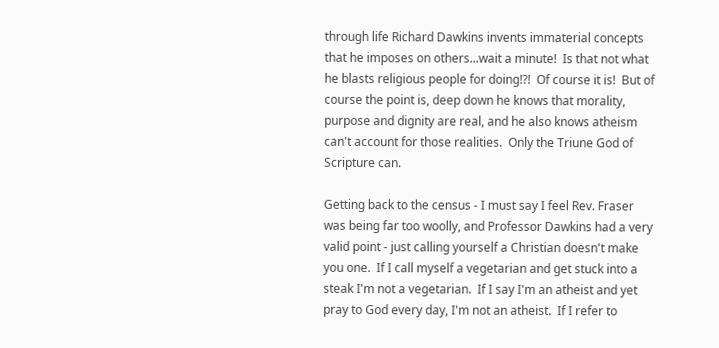through life Richard Dawkins invents immaterial concepts that he imposes on others...wait a minute!  Is that not what he blasts religious people for doing!?!  Of course it is!  But of course the point is, deep down he knows that morality, purpose and dignity are real, and he also knows atheism can't account for those realities.  Only the Triune God of Scripture can.

Getting back to the census - I must say I feel Rev. Fraser was being far too woolly, and Professor Dawkins had a very valid point - just calling yourself a Christian doesn't make you one.  If I call myself a vegetarian and get stuck into a steak I'm not a vegetarian.  If I say I'm an atheist and yet pray to God every day, I'm not an atheist.  If I refer to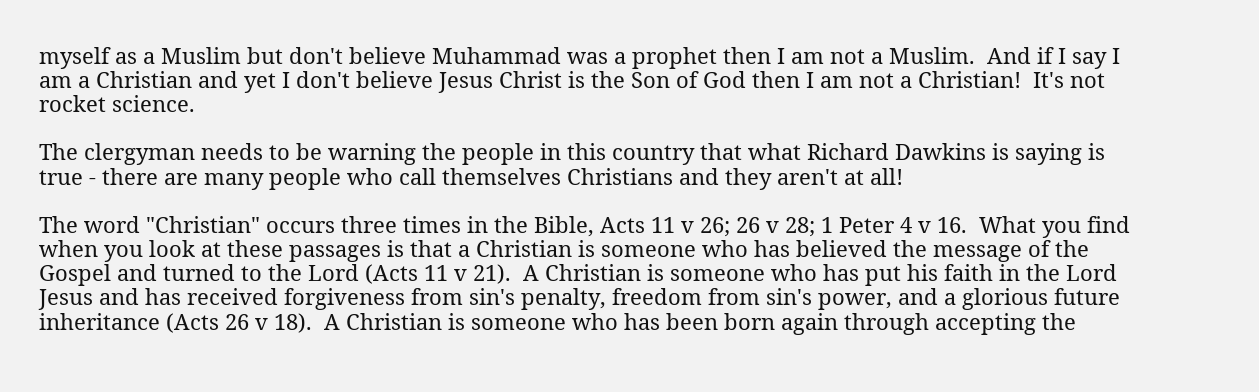myself as a Muslim but don't believe Muhammad was a prophet then I am not a Muslim.  And if I say I am a Christian and yet I don't believe Jesus Christ is the Son of God then I am not a Christian!  It's not rocket science.

The clergyman needs to be warning the people in this country that what Richard Dawkins is saying is true - there are many people who call themselves Christians and they aren't at all!

The word "Christian" occurs three times in the Bible, Acts 11 v 26; 26 v 28; 1 Peter 4 v 16.  What you find when you look at these passages is that a Christian is someone who has believed the message of the Gospel and turned to the Lord (Acts 11 v 21).  A Christian is someone who has put his faith in the Lord Jesus and has received forgiveness from sin's penalty, freedom from sin's power, and a glorious future inheritance (Acts 26 v 18).  A Christian is someone who has been born again through accepting the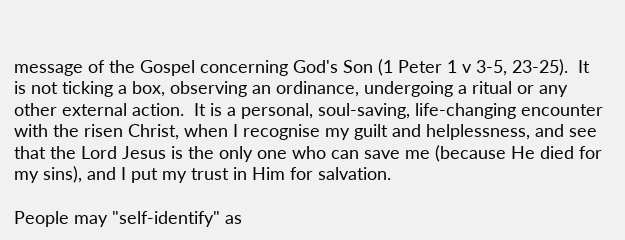message of the Gospel concerning God's Son (1 Peter 1 v 3-5, 23-25).  It is not ticking a box, observing an ordinance, undergoing a ritual or any other external action.  It is a personal, soul-saving, life-changing encounter with the risen Christ, when I recognise my guilt and helplessness, and see that the Lord Jesus is the only one who can save me (because He died for my sins), and I put my trust in Him for salvation.

People may "self-identify" as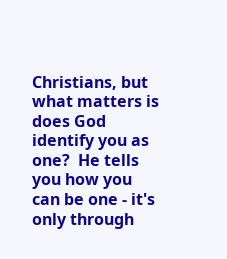Christians, but what matters is does God identify you as one?  He tells you how you can be one - it's only through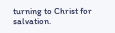turning to Christ for salvation.